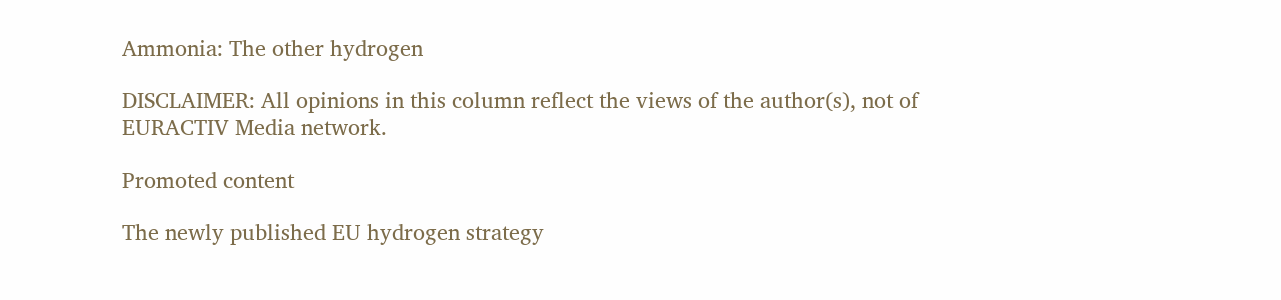Ammonia: The other hydrogen

DISCLAIMER: All opinions in this column reflect the views of the author(s), not of EURACTIV Media network.

Promoted content

The newly published EU hydrogen strategy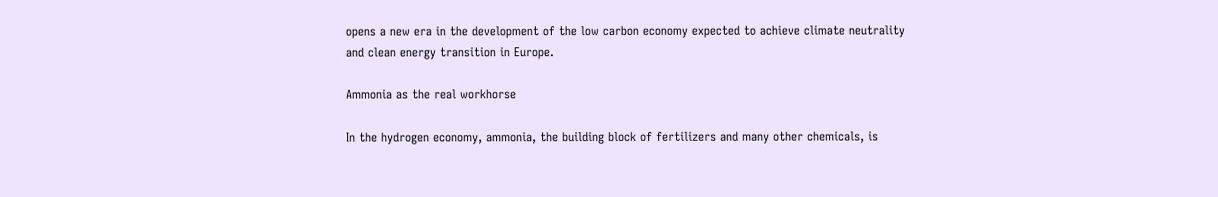opens a new era in the development of the low carbon economy expected to achieve climate neutrality and clean energy transition in Europe.

Ammonia as the real workhorse

In the hydrogen economy, ammonia, the building block of fertilizers and many other chemicals, is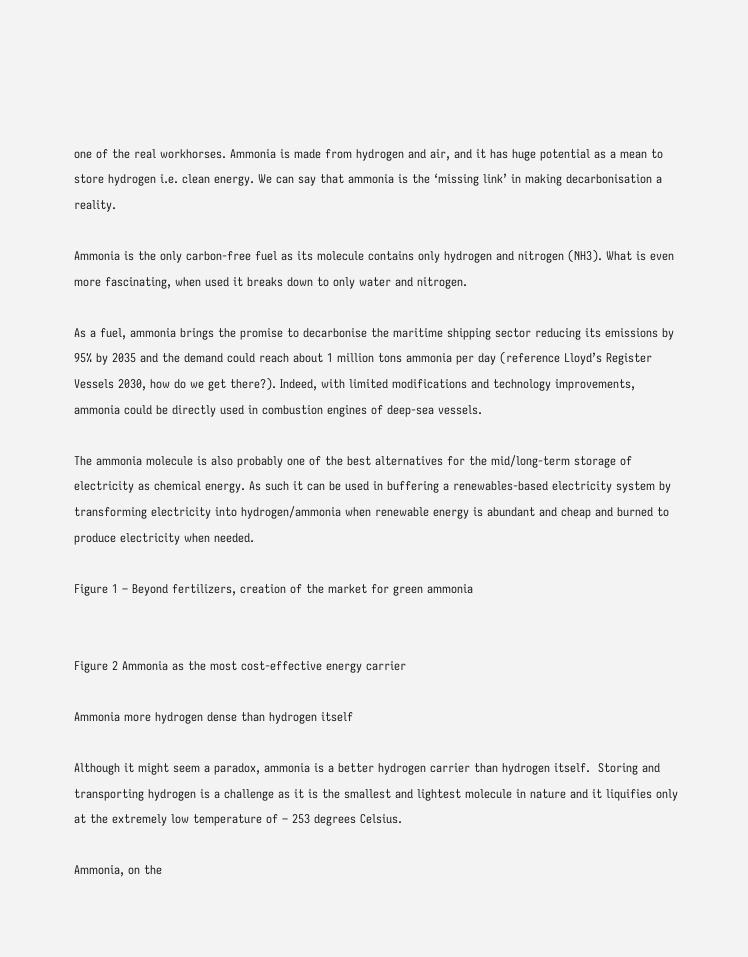one of the real workhorses. Ammonia is made from hydrogen and air, and it has huge potential as a mean to store hydrogen i.e. clean energy. We can say that ammonia is the ‘missing link’ in making decarbonisation a reality.

Ammonia is the only carbon-free fuel as its molecule contains only hydrogen and nitrogen (NH3). What is even more fascinating, when used it breaks down to only water and nitrogen.

As a fuel, ammonia brings the promise to decarbonise the maritime shipping sector reducing its emissions by 95% by 2035 and the demand could reach about 1 million tons ammonia per day (reference Lloyd’s Register Vessels 2030, how do we get there?). Indeed, with limited modifications and technology improvements, ammonia could be directly used in combustion engines of deep-sea vessels.

The ammonia molecule is also probably one of the best alternatives for the mid/long-term storage of electricity as chemical energy. As such it can be used in buffering a renewables-based electricity system by transforming electricity into hydrogen/ammonia when renewable energy is abundant and cheap and burned to produce electricity when needed.

Figure 1 – Beyond fertilizers, creation of the market for green ammonia


Figure 2 Ammonia as the most cost-effective energy carrier

Ammonia more hydrogen dense than hydrogen itself

Although it might seem a paradox, ammonia is a better hydrogen carrier than hydrogen itself.  Storing and transporting hydrogen is a challenge as it is the smallest and lightest molecule in nature and it liquifies only at the extremely low temperature of – 253 degrees Celsius.

Ammonia, on the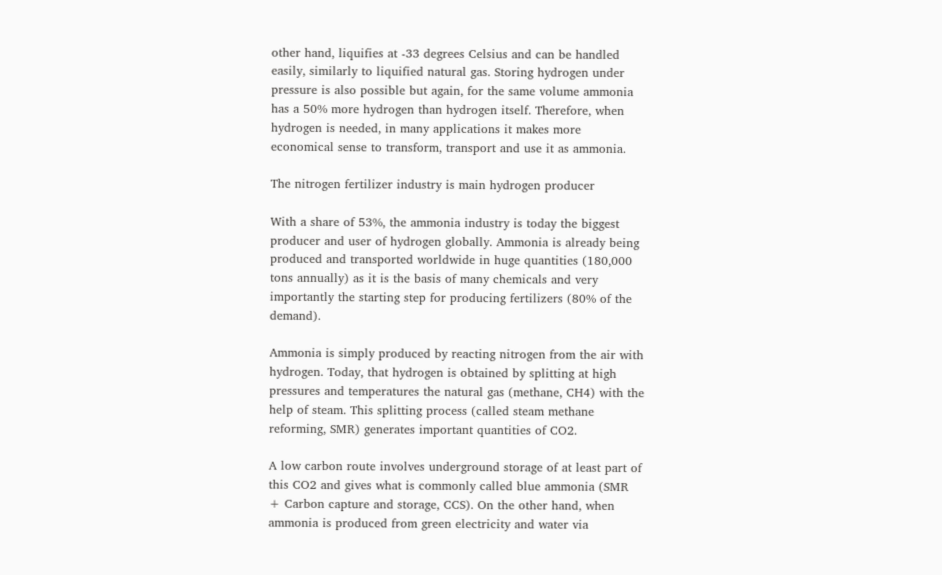other hand, liquifies at -33 degrees Celsius and can be handled easily, similarly to liquified natural gas. Storing hydrogen under pressure is also possible but again, for the same volume ammonia has a 50% more hydrogen than hydrogen itself. Therefore, when hydrogen is needed, in many applications it makes more economical sense to transform, transport and use it as ammonia.

The nitrogen fertilizer industry is main hydrogen producer

With a share of 53%, the ammonia industry is today the biggest producer and user of hydrogen globally. Ammonia is already being produced and transported worldwide in huge quantities (180,000 tons annually) as it is the basis of many chemicals and very importantly the starting step for producing fertilizers (80% of the demand).

Ammonia is simply produced by reacting nitrogen from the air with hydrogen. Today, that hydrogen is obtained by splitting at high pressures and temperatures the natural gas (methane, CH4) with the help of steam. This splitting process (called steam methane reforming, SMR) generates important quantities of CO2.

A low carbon route involves underground storage of at least part of this CO2 and gives what is commonly called blue ammonia (SMR + Carbon capture and storage, CCS). On the other hand, when ammonia is produced from green electricity and water via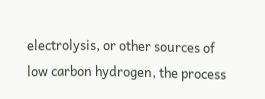electrolysis, or other sources of low carbon hydrogen, the process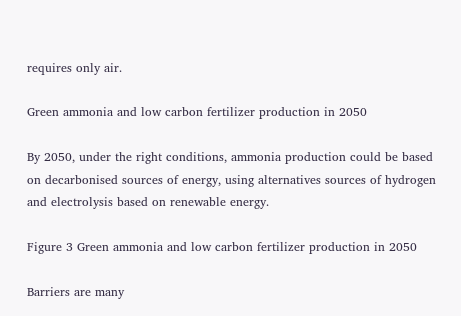requires only air.

Green ammonia and low carbon fertilizer production in 2050

By 2050, under the right conditions, ammonia production could be based on decarbonised sources of energy, using alternatives sources of hydrogen and electrolysis based on renewable energy.

Figure 3 Green ammonia and low carbon fertilizer production in 2050

Barriers are many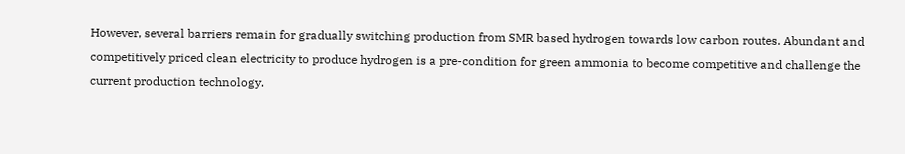However, several barriers remain for gradually switching production from SMR based hydrogen towards low carbon routes. Abundant and competitively priced clean electricity to produce hydrogen is a pre-condition for green ammonia to become competitive and challenge the current production technology.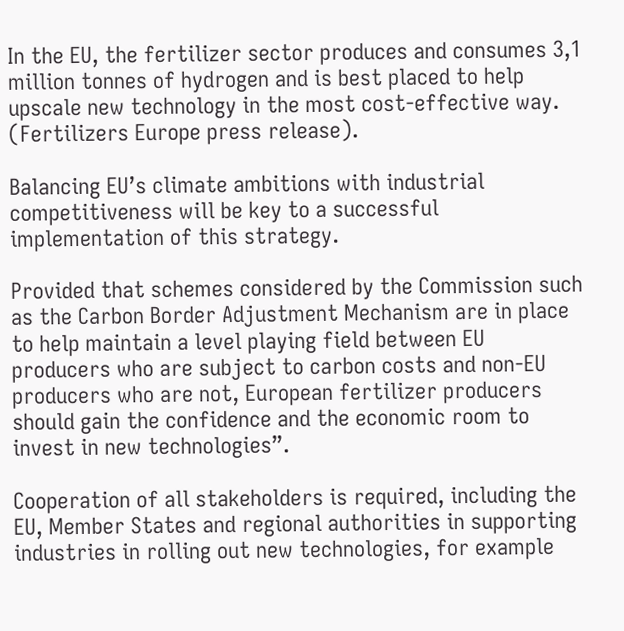In the EU, the fertilizer sector produces and consumes 3,1 million tonnes of hydrogen and is best placed to help upscale new technology in the most cost-effective way.  (Fertilizers Europe press release).

Balancing EU’s climate ambitions with industrial competitiveness will be key to a successful implementation of this strategy.

Provided that schemes considered by the Commission such as the Carbon Border Adjustment Mechanism are in place to help maintain a level playing field between EU producers who are subject to carbon costs and non-EU producers who are not, European fertilizer producers should gain the confidence and the economic room to invest in new technologies”.

Cooperation of all stakeholders is required, including the EU, Member States and regional authorities in supporting industries in rolling out new technologies, for example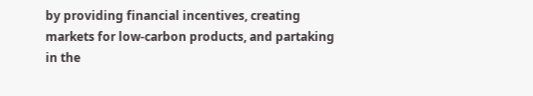by providing financial incentives, creating markets for low-carbon products, and partaking in the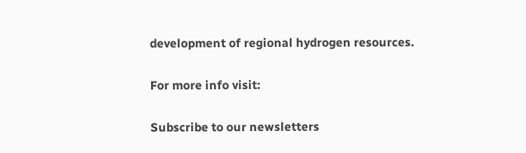development of regional hydrogen resources.

For more info visit:

Subscribe to our newsletters